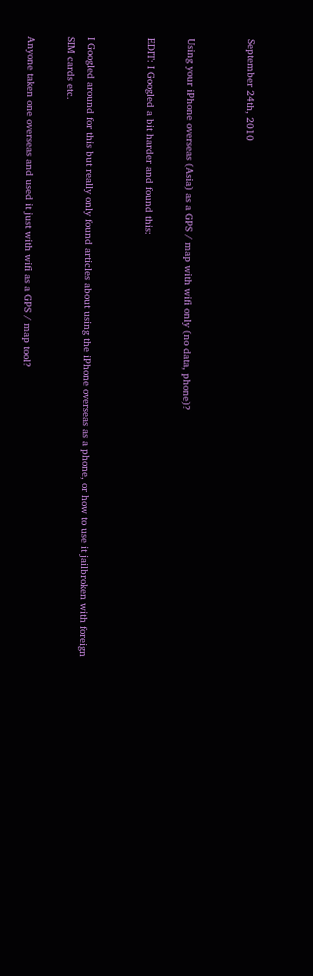September 24th, 2010


Using your iPhone overseas (Asia) as a GPS / map with wifi only (no data, phone)?

EDIT: I Googled a bit harder and found this:


I Googled around for this but really only found articles about using the iPhone overseas as a phone, or how to use it jailbroken with foreign SIM cards etc.

Anyone taken one overseas and used it just with wifi as a GPS / map tool?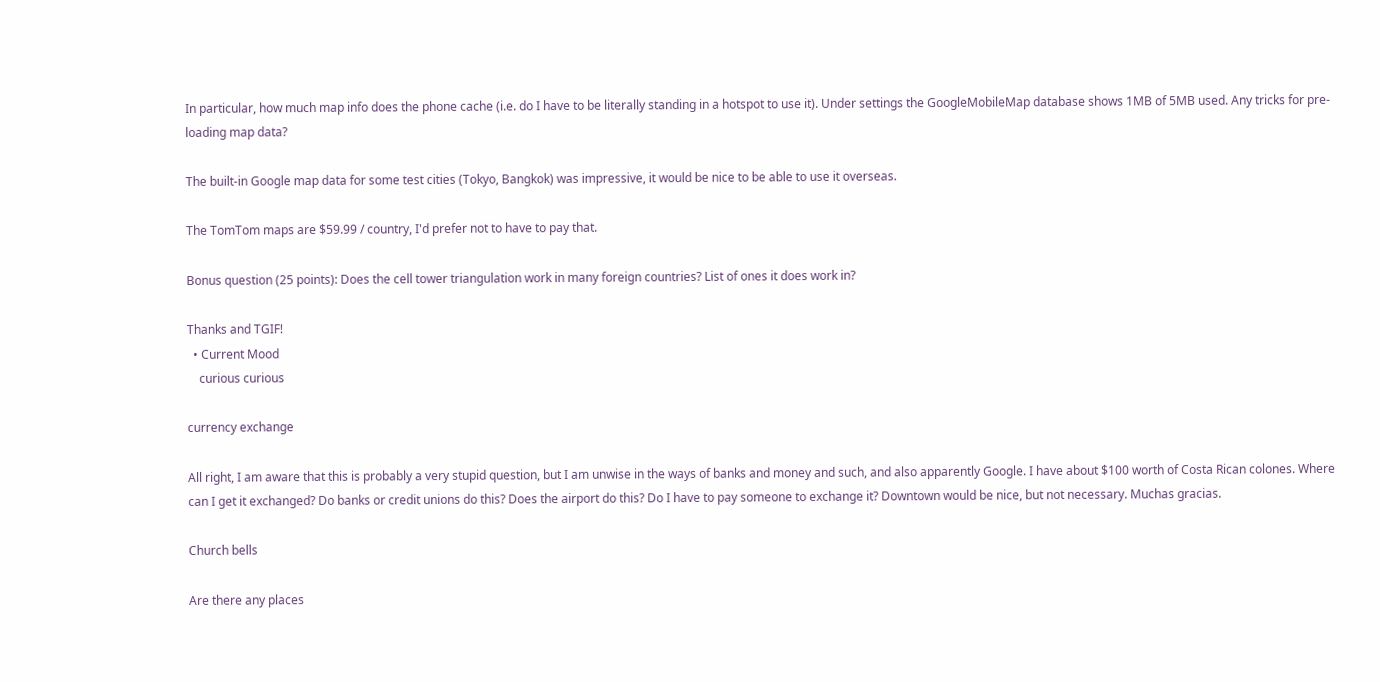In particular, how much map info does the phone cache (i.e. do I have to be literally standing in a hotspot to use it). Under settings the GoogleMobileMap database shows 1MB of 5MB used. Any tricks for pre-loading map data?

The built-in Google map data for some test cities (Tokyo, Bangkok) was impressive, it would be nice to be able to use it overseas.

The TomTom maps are $59.99 / country, I'd prefer not to have to pay that.

Bonus question (25 points): Does the cell tower triangulation work in many foreign countries? List of ones it does work in?

Thanks and TGIF!
  • Current Mood
    curious curious

currency exchange

All right, I am aware that this is probably a very stupid question, but I am unwise in the ways of banks and money and such, and also apparently Google. I have about $100 worth of Costa Rican colones. Where can I get it exchanged? Do banks or credit unions do this? Does the airport do this? Do I have to pay someone to exchange it? Downtown would be nice, but not necessary. Muchas gracias.

Church bells

Are there any places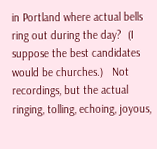in Portland where actual bells ring out during the day?  (I suppose the best candidates would be churches.)   Not recordings, but the actual ringing, tolling, echoing, joyous,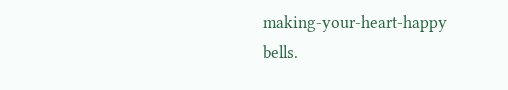making-your-heart-happy bells.